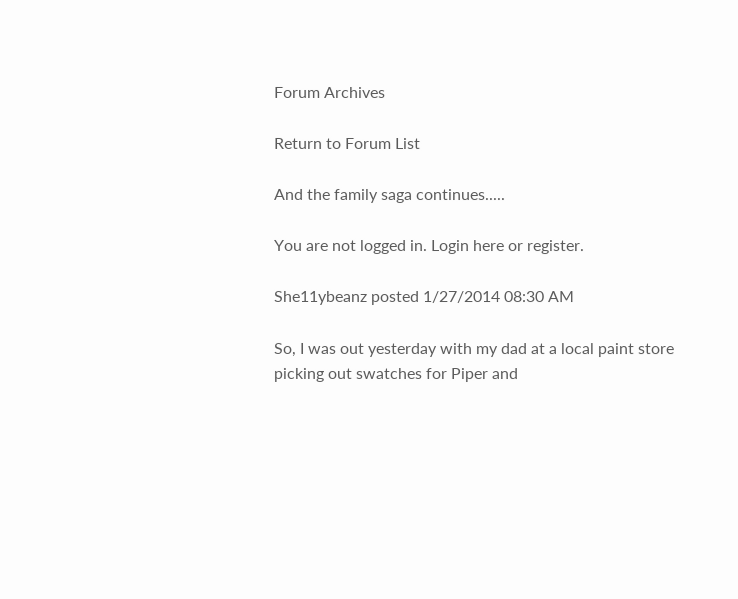Forum Archives

Return to Forum List

And the family saga continues.....

You are not logged in. Login here or register.

She11ybeanz posted 1/27/2014 08:30 AM

So, I was out yesterday with my dad at a local paint store picking out swatches for Piper and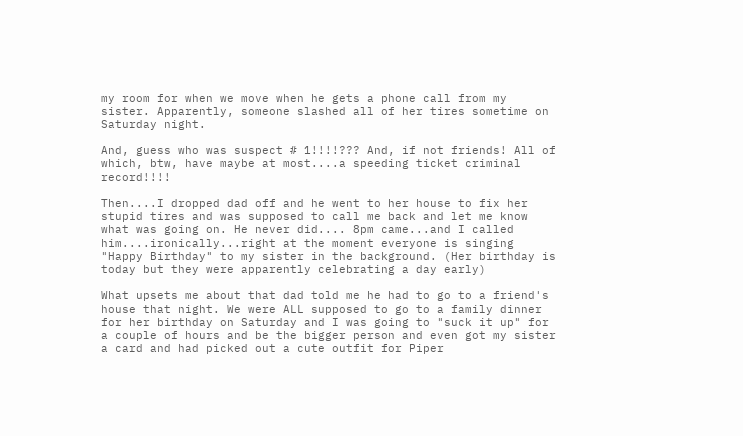my room for when we move when he gets a phone call from my sister. Apparently, someone slashed all of her tires sometime on Saturday night.

And, guess who was suspect # 1!!!!??? And, if not friends! All of which, btw, have maybe at most....a speeding ticket criminal record!!!!

Then....I dropped dad off and he went to her house to fix her stupid tires and was supposed to call me back and let me know what was going on. He never did.... 8pm came...and I called him....ironically...right at the moment everyone is singing "Happy Birthday" to my sister in the background. (Her birthday is today but they were apparently celebrating a day early)

What upsets me about that dad told me he had to go to a friend's house that night. We were ALL supposed to go to a family dinner for her birthday on Saturday and I was going to "suck it up" for a couple of hours and be the bigger person and even got my sister a card and had picked out a cute outfit for Piper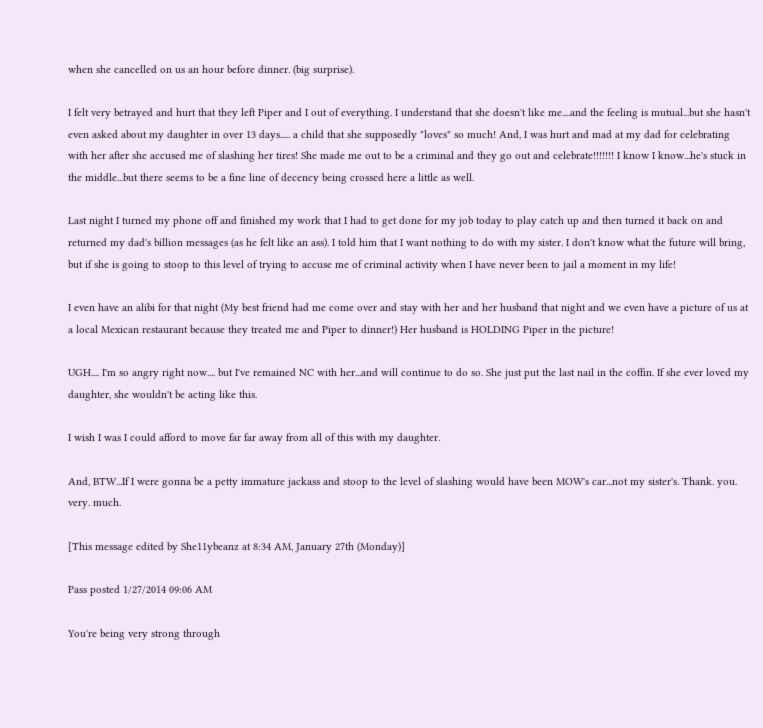when she cancelled on us an hour before dinner. (big surprise).

I felt very betrayed and hurt that they left Piper and I out of everything. I understand that she doesn't like me....and the feeling is mutual...but she hasn't even asked about my daughter in over 13 days..... a child that she supposedly "loves" so much! And, I was hurt and mad at my dad for celebrating with her after she accused me of slashing her tires! She made me out to be a criminal and they go out and celebrate!!!!!!! I know I know...he's stuck in the middle...but there seems to be a fine line of decency being crossed here a little as well.

Last night I turned my phone off and finished my work that I had to get done for my job today to play catch up and then turned it back on and returned my dad's billion messages (as he felt like an ass). I told him that I want nothing to do with my sister. I don't know what the future will bring, but if she is going to stoop to this level of trying to accuse me of criminal activity when I have never been to jail a moment in my life!

I even have an alibi for that night (My best friend had me come over and stay with her and her husband that night and we even have a picture of us at a local Mexican restaurant because they treated me and Piper to dinner!) Her husband is HOLDING Piper in the picture!

UGH.... I'm so angry right now.... but I've remained NC with her...and will continue to do so. She just put the last nail in the coffin. If she ever loved my daughter, she wouldn't be acting like this.

I wish I was I could afford to move far far away from all of this with my daughter.

And, BTW...If I were gonna be a petty immature jackass and stoop to the level of slashing would have been MOW's car...not my sister's. Thank. you. very. much.

[This message edited by She11ybeanz at 8:34 AM, January 27th (Monday)]

Pass posted 1/27/2014 09:06 AM

You're being very strong through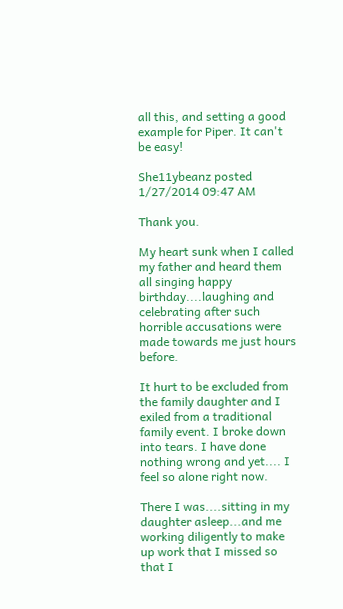all this, and setting a good example for Piper. It can't be easy!

She11ybeanz posted 1/27/2014 09:47 AM

Thank you.

My heart sunk when I called my father and heard them all singing happy birthday....laughing and celebrating after such horrible accusations were made towards me just hours before.

It hurt to be excluded from the family daughter and I exiled from a traditional family event. I broke down into tears. I have done nothing wrong and yet.... I feel so alone right now.

There I was....sitting in my daughter asleep...and me working diligently to make up work that I missed so that I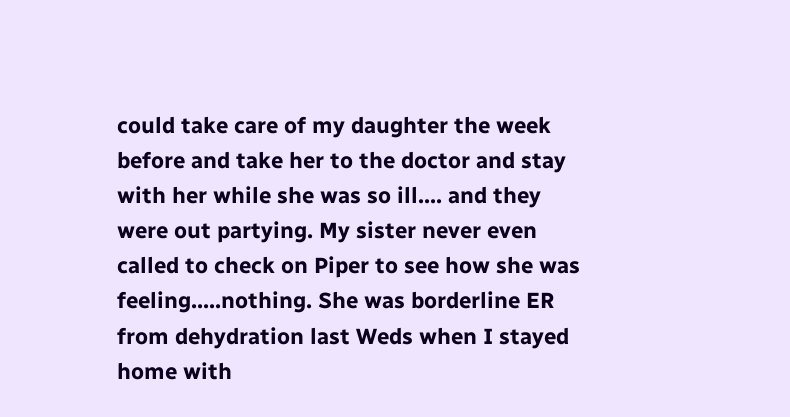could take care of my daughter the week before and take her to the doctor and stay with her while she was so ill.... and they were out partying. My sister never even called to check on Piper to see how she was feeling.....nothing. She was borderline ER from dehydration last Weds when I stayed home with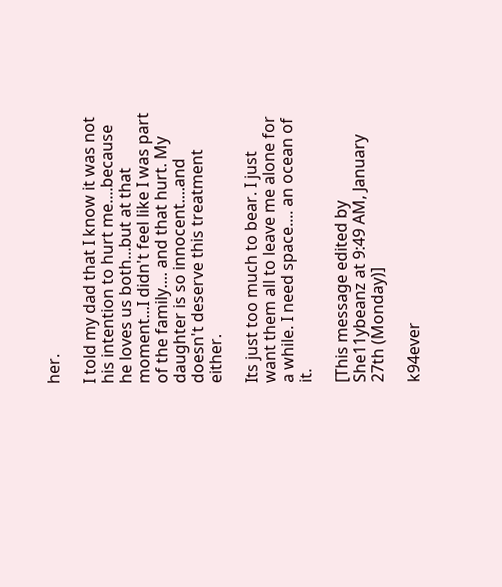her.

I told my dad that I know it was not his intention to hurt me....because he loves us both...but at that moment...I didn't feel like I was part of the family.... and that hurt. My daughter is so innocent....and doesn't deserve this treatment either.

Its just too much to bear. I just want them all to leave me alone for a while. I need space.... an ocean of it.

[This message edited by She11ybeanz at 9:49 AM, January 27th (Monday)]

k94ever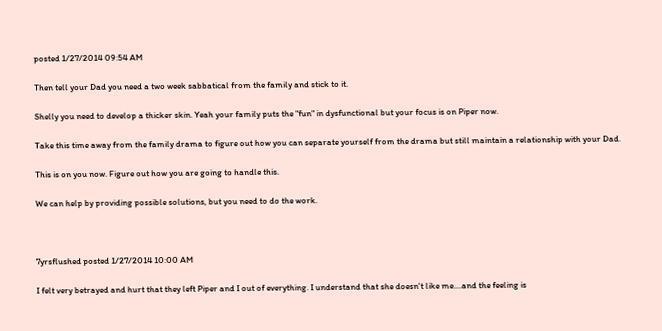posted 1/27/2014 09:54 AM

Then tell your Dad you need a two week sabbatical from the family and stick to it.

Shelly you need to develop a thicker skin. Yeah your family puts the "fun" in dysfunctional but your focus is on Piper now.

Take this time away from the family drama to figure out how you can separate yourself from the drama but still maintain a relationship with your Dad.

This is on you now. Figure out how you are going to handle this.

We can help by providing possible solutions, but you need to do the work.



7yrsflushed posted 1/27/2014 10:00 AM

I felt very betrayed and hurt that they left Piper and I out of everything. I understand that she doesn't like me....and the feeling is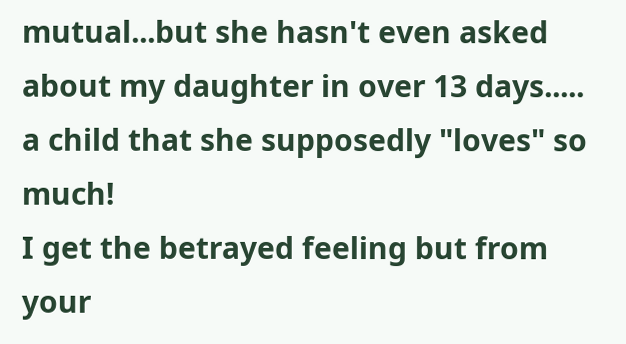mutual...but she hasn't even asked about my daughter in over 13 days..... a child that she supposedly "loves" so much!
I get the betrayed feeling but from your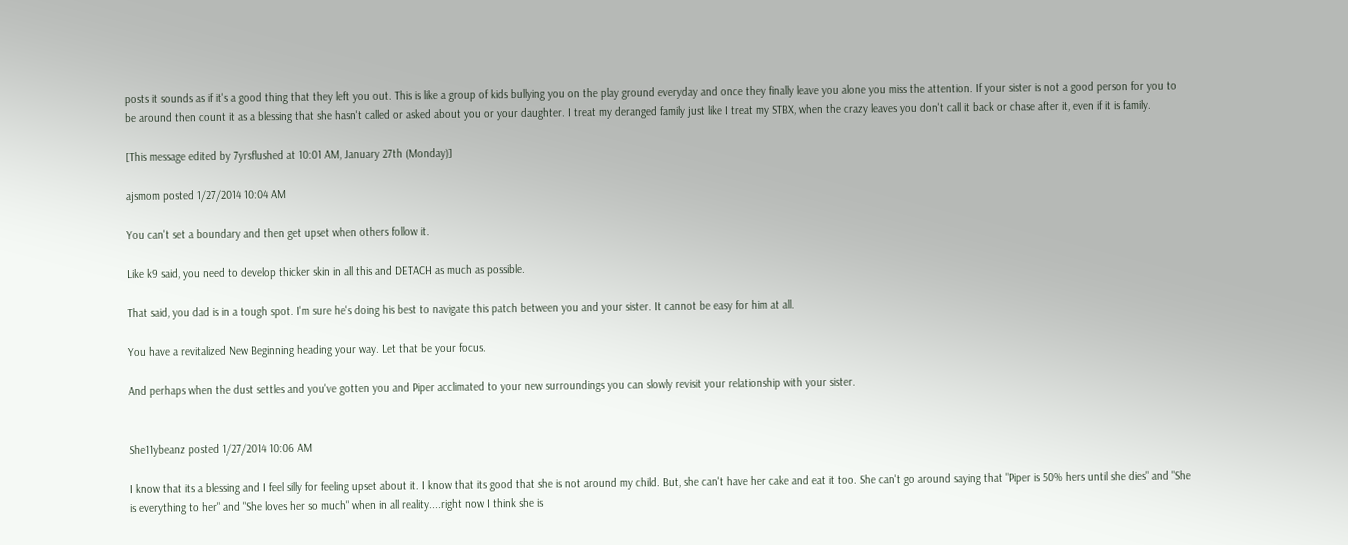posts it sounds as if it's a good thing that they left you out. This is like a group of kids bullying you on the play ground everyday and once they finally leave you alone you miss the attention. If your sister is not a good person for you to be around then count it as a blessing that she hasn't called or asked about you or your daughter. I treat my deranged family just like I treat my STBX, when the crazy leaves you don't call it back or chase after it, even if it is family.

[This message edited by 7yrsflushed at 10:01 AM, January 27th (Monday)]

ajsmom posted 1/27/2014 10:04 AM

You can't set a boundary and then get upset when others follow it.

Like k9 said, you need to develop thicker skin in all this and DETACH as much as possible.

That said, you dad is in a tough spot. I'm sure he's doing his best to navigate this patch between you and your sister. It cannot be easy for him at all.

You have a revitalized New Beginning heading your way. Let that be your focus.

And perhaps when the dust settles and you've gotten you and Piper acclimated to your new surroundings you can slowly revisit your relationship with your sister.


She11ybeanz posted 1/27/2014 10:06 AM

I know that its a blessing and I feel silly for feeling upset about it. I know that its good that she is not around my child. But, she can't have her cake and eat it too. She can't go around saying that "Piper is 50% hers until she dies" and "She is everything to her" and "She loves her so much" when in all reality....right now I think she is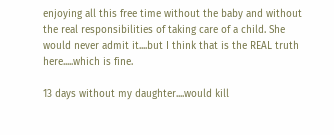enjoying all this free time without the baby and without the real responsibilities of taking care of a child. She would never admit it....but I think that is the REAL truth here.....which is fine.

13 days without my daughter....would kill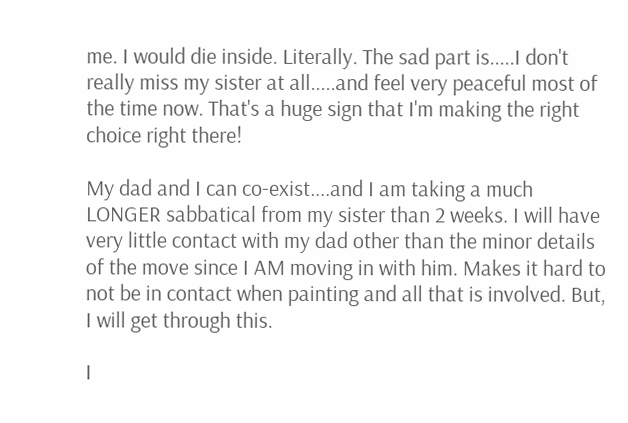me. I would die inside. Literally. The sad part is.....I don't really miss my sister at all.....and feel very peaceful most of the time now. That's a huge sign that I'm making the right choice right there!

My dad and I can co-exist....and I am taking a much LONGER sabbatical from my sister than 2 weeks. I will have very little contact with my dad other than the minor details of the move since I AM moving in with him. Makes it hard to not be in contact when painting and all that is involved. But, I will get through this.

I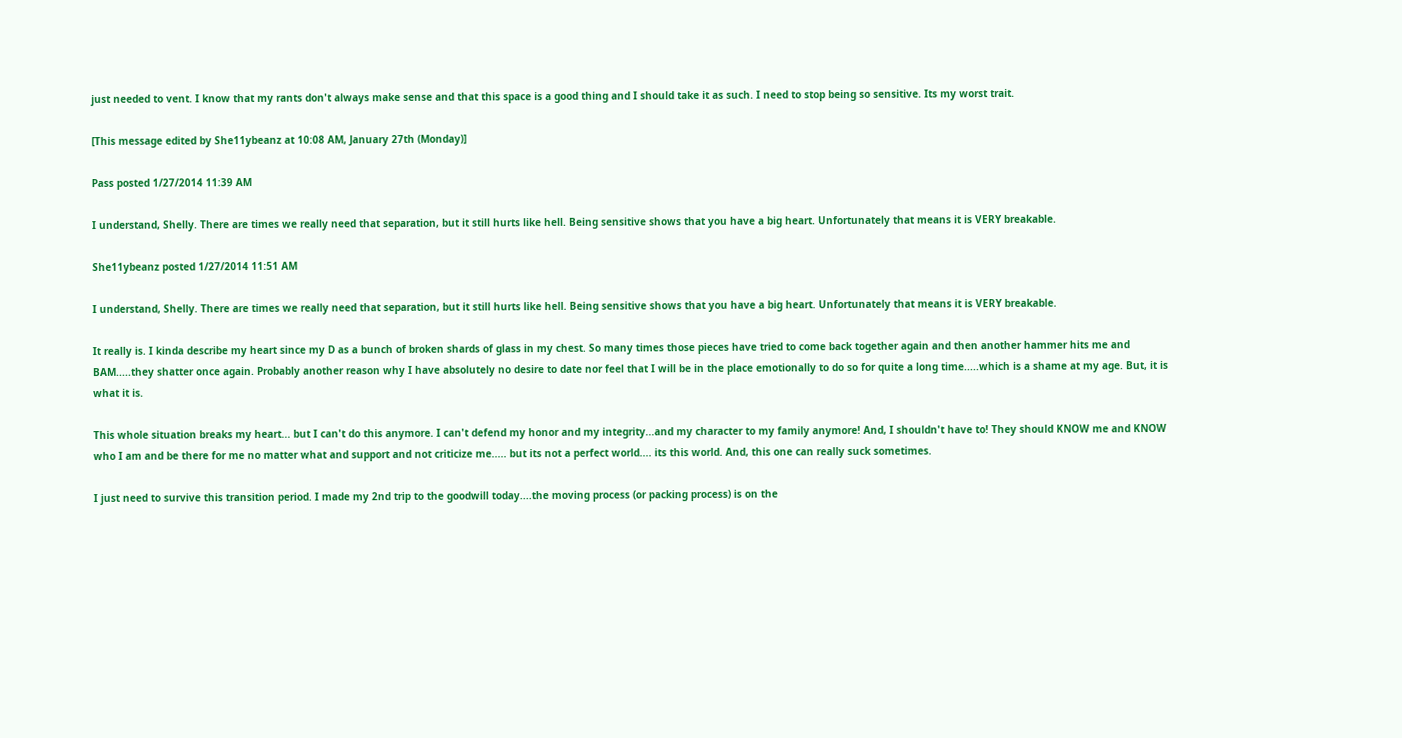just needed to vent. I know that my rants don't always make sense and that this space is a good thing and I should take it as such. I need to stop being so sensitive. Its my worst trait.

[This message edited by She11ybeanz at 10:08 AM, January 27th (Monday)]

Pass posted 1/27/2014 11:39 AM

I understand, Shelly. There are times we really need that separation, but it still hurts like hell. Being sensitive shows that you have a big heart. Unfortunately that means it is VERY breakable.

She11ybeanz posted 1/27/2014 11:51 AM

I understand, Shelly. There are times we really need that separation, but it still hurts like hell. Being sensitive shows that you have a big heart. Unfortunately that means it is VERY breakable.

It really is. I kinda describe my heart since my D as a bunch of broken shards of glass in my chest. So many times those pieces have tried to come back together again and then another hammer hits me and BAM.....they shatter once again. Probably another reason why I have absolutely no desire to date nor feel that I will be in the place emotionally to do so for quite a long time.....which is a shame at my age. But, it is what it is.

This whole situation breaks my heart... but I can't do this anymore. I can't defend my honor and my integrity...and my character to my family anymore! And, I shouldn't have to! They should KNOW me and KNOW who I am and be there for me no matter what and support and not criticize me..... but its not a perfect world.... its this world. And, this one can really suck sometimes.

I just need to survive this transition period. I made my 2nd trip to the goodwill today....the moving process (or packing process) is on the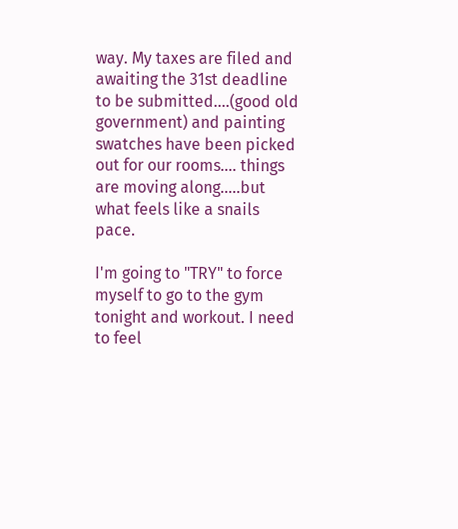way. My taxes are filed and awaiting the 31st deadline to be submitted....(good old government) and painting swatches have been picked out for our rooms.... things are moving along.....but what feels like a snails pace.

I'm going to "TRY" to force myself to go to the gym tonight and workout. I need to feel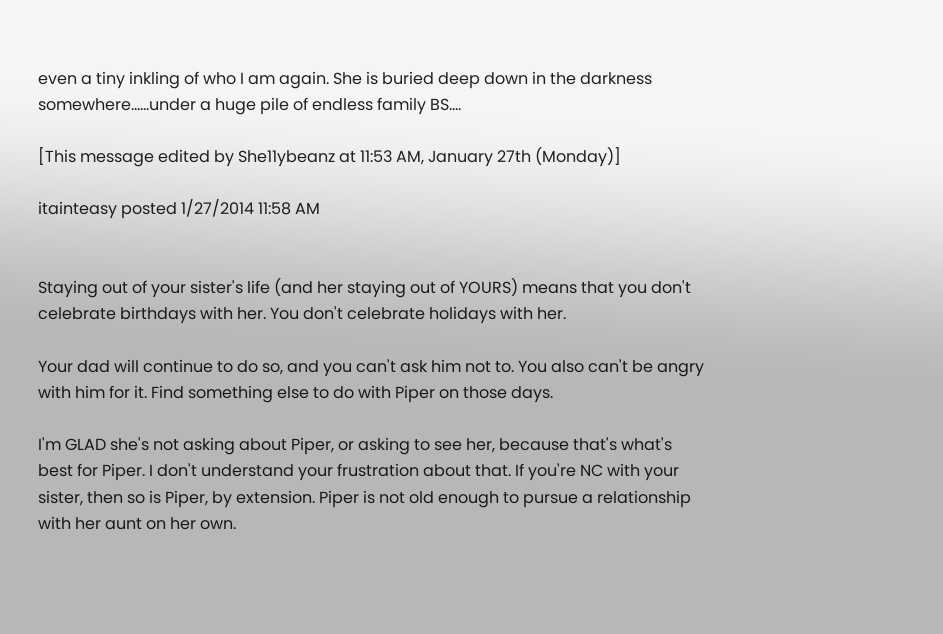even a tiny inkling of who I am again. She is buried deep down in the darkness somewhere......under a huge pile of endless family BS....

[This message edited by She11ybeanz at 11:53 AM, January 27th (Monday)]

itainteasy posted 1/27/2014 11:58 AM


Staying out of your sister's life (and her staying out of YOURS) means that you don't celebrate birthdays with her. You don't celebrate holidays with her.

Your dad will continue to do so, and you can't ask him not to. You also can't be angry with him for it. Find something else to do with Piper on those days.

I'm GLAD she's not asking about Piper, or asking to see her, because that's what's best for Piper. I don't understand your frustration about that. If you're NC with your sister, then so is Piper, by extension. Piper is not old enough to pursue a relationship with her aunt on her own.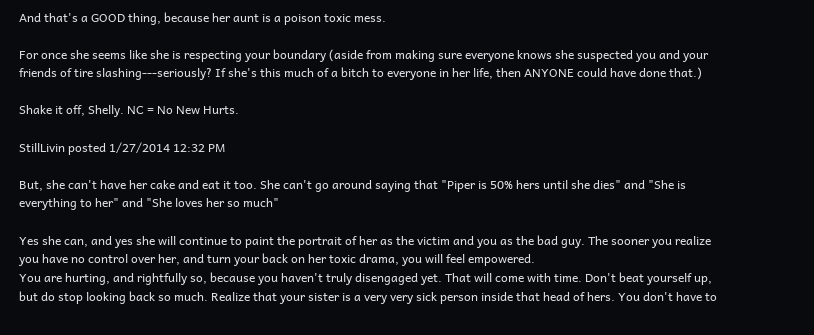And that's a GOOD thing, because her aunt is a poison toxic mess.

For once she seems like she is respecting your boundary (aside from making sure everyone knows she suspected you and your friends of tire slashing---seriously? If she's this much of a bitch to everyone in her life, then ANYONE could have done that.)

Shake it off, Shelly. NC = No New Hurts.

StillLivin posted 1/27/2014 12:32 PM

But, she can't have her cake and eat it too. She can't go around saying that "Piper is 50% hers until she dies" and "She is everything to her" and "She loves her so much"

Yes she can, and yes she will continue to paint the portrait of her as the victim and you as the bad guy. The sooner you realize you have no control over her, and turn your back on her toxic drama, you will feel empowered.
You are hurting, and rightfully so, because you haven't truly disengaged yet. That will come with time. Don't beat yourself up, but do stop looking back so much. Realize that your sister is a very very sick person inside that head of hers. You don't have to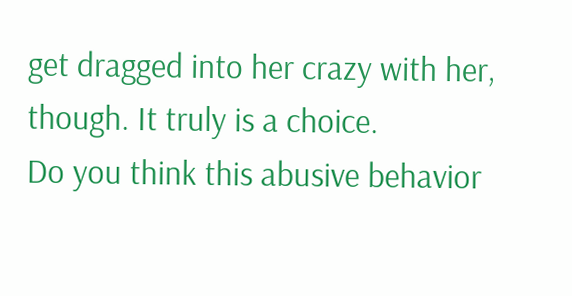get dragged into her crazy with her, though. It truly is a choice.
Do you think this abusive behavior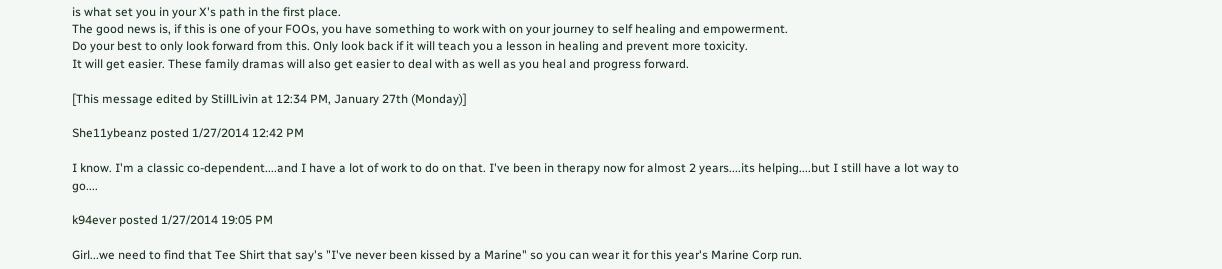is what set you in your X's path in the first place.
The good news is, if this is one of your FOOs, you have something to work with on your journey to self healing and empowerment.
Do your best to only look forward from this. Only look back if it will teach you a lesson in healing and prevent more toxicity.
It will get easier. These family dramas will also get easier to deal with as well as you heal and progress forward.

[This message edited by StillLivin at 12:34 PM, January 27th (Monday)]

She11ybeanz posted 1/27/2014 12:42 PM

I know. I'm a classic co-dependent....and I have a lot of work to do on that. I've been in therapy now for almost 2 years....its helping....but I still have a lot way to go....

k94ever posted 1/27/2014 19:05 PM

Girl...we need to find that Tee Shirt that say's "I've never been kissed by a Marine" so you can wear it for this year's Marine Corp run.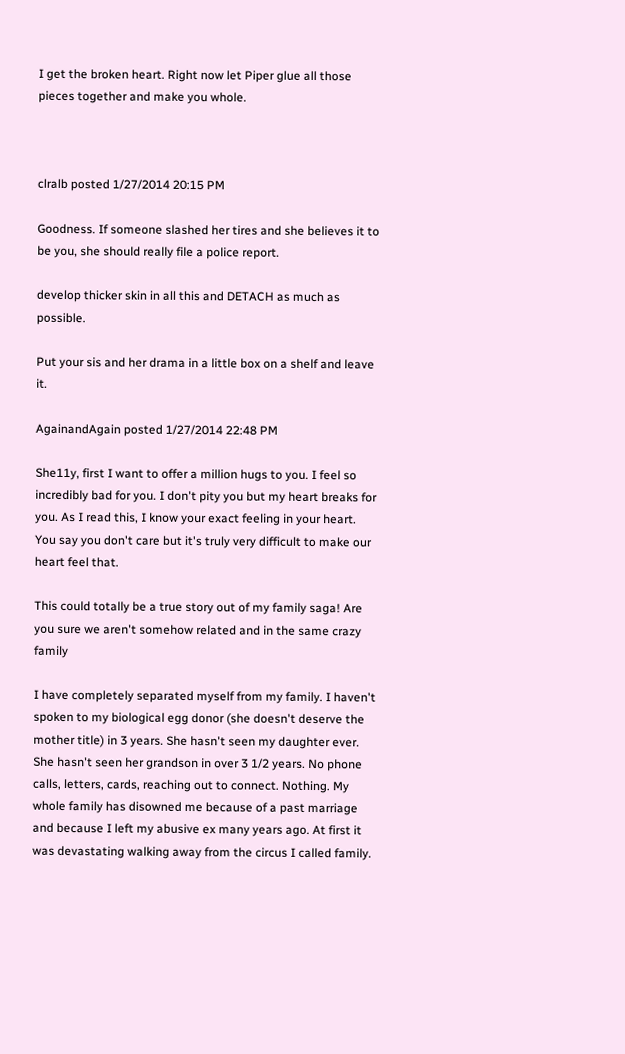I get the broken heart. Right now let Piper glue all those pieces together and make you whole.



clralb posted 1/27/2014 20:15 PM

Goodness. If someone slashed her tires and she believes it to be you, she should really file a police report.

develop thicker skin in all this and DETACH as much as possible.

Put your sis and her drama in a little box on a shelf and leave it.

AgainandAgain posted 1/27/2014 22:48 PM

She11y, first I want to offer a million hugs to you. I feel so incredibly bad for you. I don't pity you but my heart breaks for you. As I read this, I know your exact feeling in your heart. You say you don't care but it's truly very difficult to make our heart feel that.

This could totally be a true story out of my family saga! Are you sure we aren't somehow related and in the same crazy family

I have completely separated myself from my family. I haven't spoken to my biological egg donor (she doesn't deserve the mother title) in 3 years. She hasn't seen my daughter ever. She hasn't seen her grandson in over 3 1/2 years. No phone calls, letters, cards, reaching out to connect. Nothing. My whole family has disowned me because of a past marriage and because I left my abusive ex many years ago. At first it was devastating walking away from the circus I called family.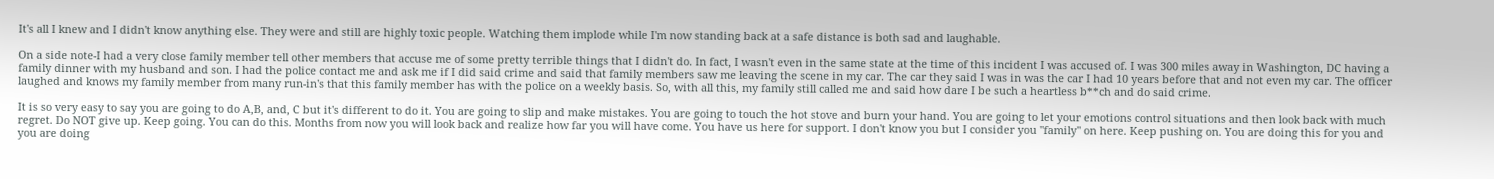It's all I knew and I didn't know anything else. They were and still are highly toxic people. Watching them implode while I'm now standing back at a safe distance is both sad and laughable.

On a side note-I had a very close family member tell other members that accuse me of some pretty terrible things that I didn't do. In fact, I wasn't even in the same state at the time of this incident I was accused of. I was 300 miles away in Washington, DC having a family dinner with my husband and son. I had the police contact me and ask me if I did said crime and said that family members saw me leaving the scene in my car. The car they said I was in was the car I had 10 years before that and not even my car. The officer laughed and knows my family member from many run-in's that this family member has with the police on a weekly basis. So, with all this, my family still called me and said how dare I be such a heartless b**ch and do said crime.

It is so very easy to say you are going to do A,B, and, C but it's different to do it. You are going to slip and make mistakes. You are going to touch the hot stove and burn your hand. You are going to let your emotions control situations and then look back with much regret. Do NOT give up. Keep going. You can do this. Months from now you will look back and realize how far you will have come. You have us here for support. I don't know you but I consider you "family" on here. Keep pushing on. You are doing this for you and you are doing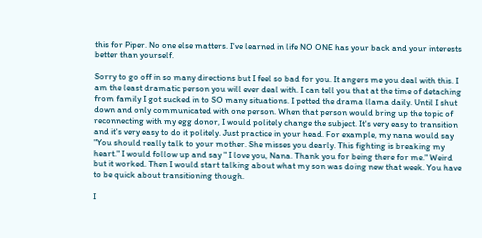this for Piper. No one else matters. I've learned in life NO ONE has your back and your interests better than yourself.

Sorry to go off in so many directions but I feel so bad for you. It angers me you deal with this. I am the least dramatic person you will ever deal with. I can tell you that at the time of detaching from family I got sucked in to SO many situations. I petted the drama llama daily. Until I shut down and only communicated with one person. When that person would bring up the topic of reconnecting with my egg donor, I would politely change the subject. It's very easy to transition and it's very easy to do it politely. Just practice in your head. For example, my nana would say "You should really talk to your mother. She misses you dearly. This fighting is breaking my heart." I would follow up and say " I love you, Nana. Thank you for being there for me." Weird but it worked. Then I would start talking about what my son was doing new that week. You have to be quick about transitioning though.

I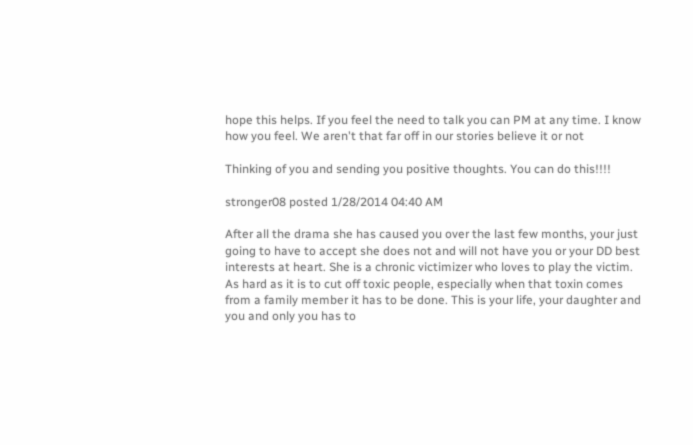hope this helps. If you feel the need to talk you can PM at any time. I know how you feel. We aren't that far off in our stories believe it or not

Thinking of you and sending you positive thoughts. You can do this!!!!

stronger08 posted 1/28/2014 04:40 AM

After all the drama she has caused you over the last few months, your just going to have to accept she does not and will not have you or your DD best interests at heart. She is a chronic victimizer who loves to play the victim. As hard as it is to cut off toxic people, especially when that toxin comes from a family member it has to be done. This is your life, your daughter and you and only you has to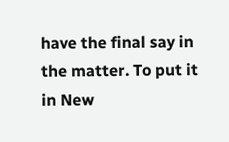have the final say in the matter. To put it in New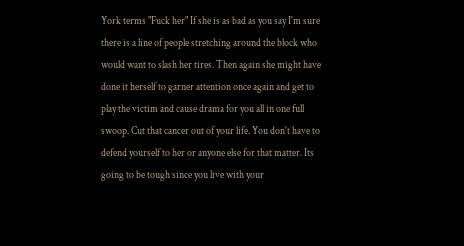York terms "Fuck her" If she is as bad as you say I'm sure there is a line of people stretching around the block who would want to slash her tires. Then again she might have done it herself to garner attention once again and get to play the victim and cause drama for you all in one full swoop. Cut that cancer out of your life. You don't have to defend yourself to her or anyone else for that matter. Its going to be tough since you live with your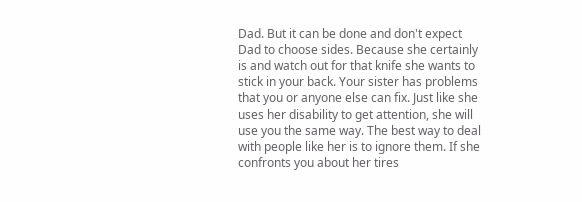Dad. But it can be done and don't expect Dad to choose sides. Because she certainly is and watch out for that knife she wants to stick in your back. Your sister has problems that you or anyone else can fix. Just like she uses her disability to get attention, she will use you the same way. The best way to deal with people like her is to ignore them. If she confronts you about her tires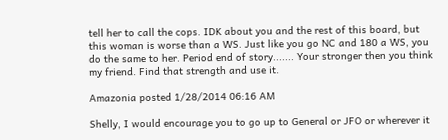tell her to call the cops. IDK about you and the rest of this board, but this woman is worse than a WS. Just like you go NC and 180 a WS, you do the same to her. Period end of story....... Your stronger then you think my friend. Find that strength and use it.

Amazonia posted 1/28/2014 06:16 AM

Shelly, I would encourage you to go up to General or JFO or wherever it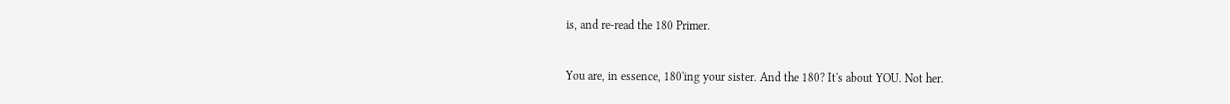is, and re-read the 180 Primer.

You are, in essence, 180'ing your sister. And the 180? It's about YOU. Not her.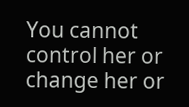You cannot control her or change her or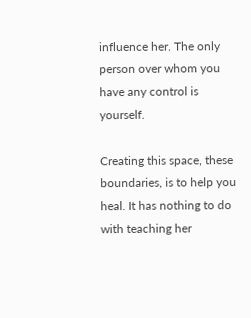influence her. The only person over whom you have any control is yourself.

Creating this space, these boundaries, is to help you heal. It has nothing to do with teaching her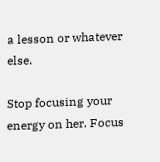a lesson or whatever else.

Stop focusing your energy on her. Focus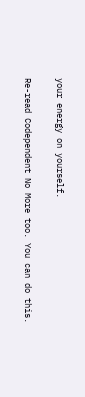your energy on yourself.

Re-read Codependent No More too. You can do this.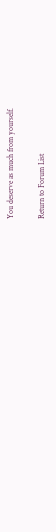You deserve as much from yourself.

Return to Forum List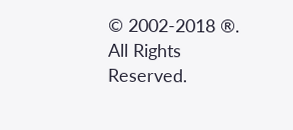© 2002-2018 ®. All Rights Reserved.